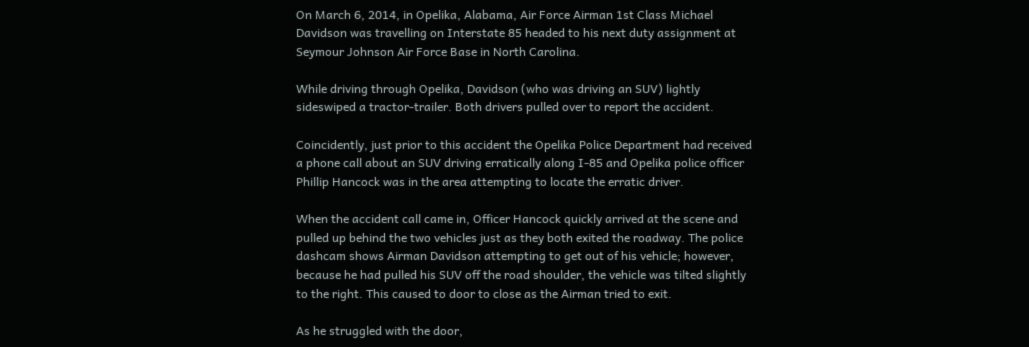On March 6, 2014, in Opelika, Alabama, Air Force Airman 1st Class Michael Davidson was travelling on Interstate 85 headed to his next duty assignment at Seymour Johnson Air Force Base in North Carolina.

While driving through Opelika, Davidson (who was driving an SUV) lightly sideswiped a tractor-trailer. Both drivers pulled over to report the accident.

Coincidently, just prior to this accident the Opelika Police Department had received a phone call about an SUV driving erratically along I-85 and Opelika police officer Phillip Hancock was in the area attempting to locate the erratic driver.

When the accident call came in, Officer Hancock quickly arrived at the scene and pulled up behind the two vehicles just as they both exited the roadway. The police dashcam shows Airman Davidson attempting to get out of his vehicle; however, because he had pulled his SUV off the road shoulder, the vehicle was tilted slightly to the right. This caused to door to close as the Airman tried to exit.

As he struggled with the door,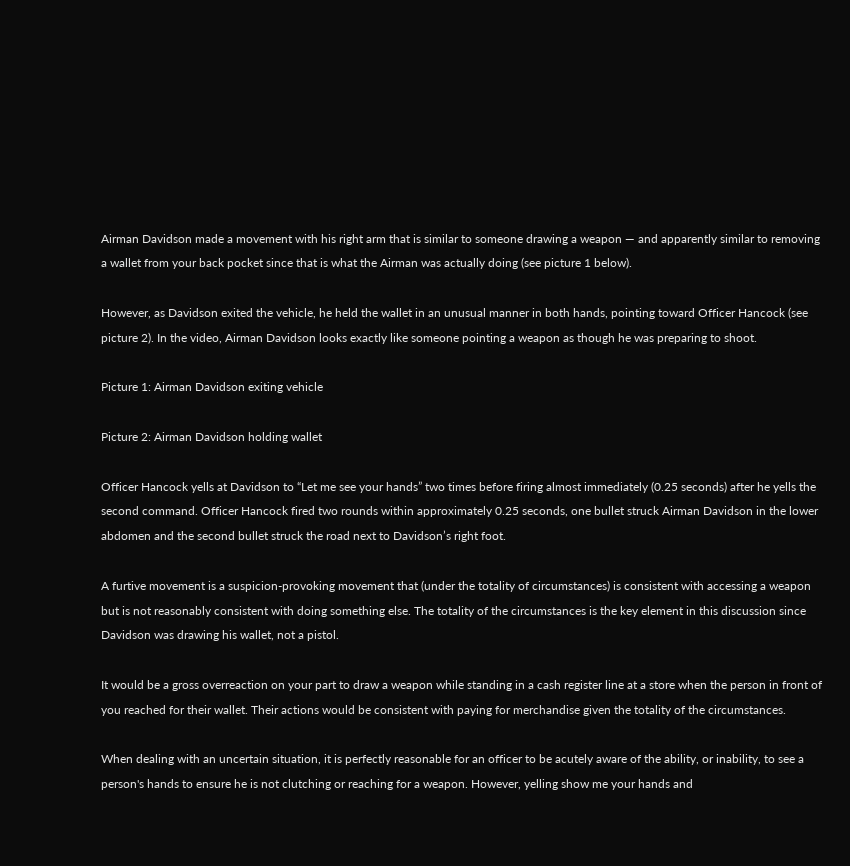Airman Davidson made a movement with his right arm that is similar to someone drawing a weapon — and apparently similar to removing a wallet from your back pocket since that is what the Airman was actually doing (see picture 1 below).

However, as Davidson exited the vehicle, he held the wallet in an unusual manner in both hands, pointing toward Officer Hancock (see picture 2). In the video, Airman Davidson looks exactly like someone pointing a weapon as though he was preparing to shoot.

Picture 1: Airman Davidson exiting vehicle

Picture 2: Airman Davidson holding wallet

Officer Hancock yells at Davidson to “Let me see your hands” two times before firing almost immediately (0.25 seconds) after he yells the second command. Officer Hancock fired two rounds within approximately 0.25 seconds, one bullet struck Airman Davidson in the lower abdomen and the second bullet struck the road next to Davidson’s right foot.

A furtive movement is a suspicion-provoking movement that (under the totality of circumstances) is consistent with accessing a weapon but is not reasonably consistent with doing something else. The totality of the circumstances is the key element in this discussion since Davidson was drawing his wallet, not a pistol.

It would be a gross overreaction on your part to draw a weapon while standing in a cash register line at a store when the person in front of you reached for their wallet. Their actions would be consistent with paying for merchandise given the totality of the circumstances.

When dealing with an uncertain situation, it is perfectly reasonable for an officer to be acutely aware of the ability, or inability, to see a person's hands to ensure he is not clutching or reaching for a weapon. However, yelling show me your hands and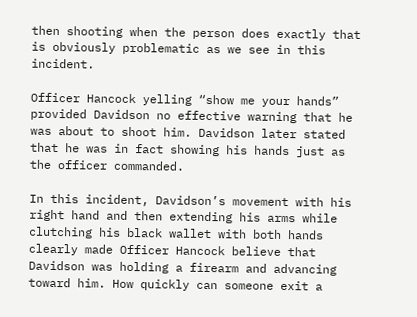then shooting when the person does exactly that is obviously problematic as we see in this incident.

Officer Hancock yelling “show me your hands” provided Davidson no effective warning that he was about to shoot him. Davidson later stated that he was in fact showing his hands just as the officer commanded.

In this incident, Davidson’s movement with his right hand and then extending his arms while clutching his black wallet with both hands clearly made Officer Hancock believe that Davidson was holding a firearm and advancing toward him. How quickly can someone exit a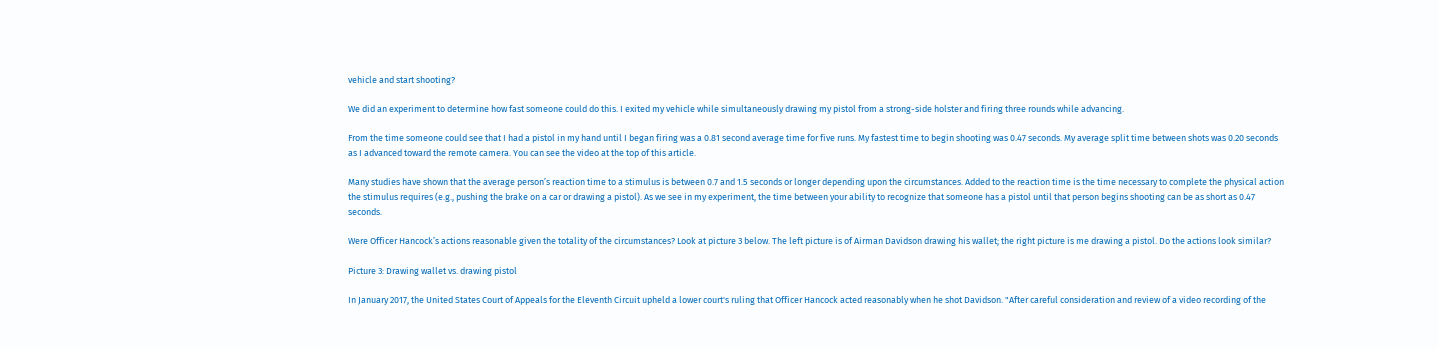vehicle and start shooting?

We did an experiment to determine how fast someone could do this. I exited my vehicle while simultaneously drawing my pistol from a strong-side holster and firing three rounds while advancing.

From the time someone could see that I had a pistol in my hand until I began firing was a 0.81 second average time for five runs. My fastest time to begin shooting was 0.47 seconds. My average split time between shots was 0.20 seconds as I advanced toward the remote camera. You can see the video at the top of this article.

Many studies have shown that the average person’s reaction time to a stimulus is between 0.7 and 1.5 seconds or longer depending upon the circumstances. Added to the reaction time is the time necessary to complete the physical action the stimulus requires (e.g., pushing the brake on a car or drawing a pistol). As we see in my experiment, the time between your ability to recognize that someone has a pistol until that person begins shooting can be as short as 0.47 seconds.

Were Officer Hancock’s actions reasonable given the totality of the circumstances? Look at picture 3 below. The left picture is of Airman Davidson drawing his wallet; the right picture is me drawing a pistol. Do the actions look similar?

Picture 3: Drawing wallet vs. drawing pistol

In January 2017, the United States Court of Appeals for the Eleventh Circuit upheld a lower court's ruling that Officer Hancock acted reasonably when he shot Davidson. "After careful consideration and review of a video recording of the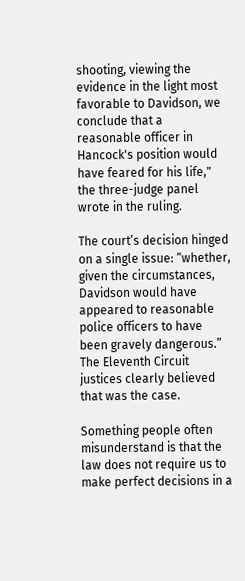shooting, viewing the evidence in the light most favorable to Davidson, we conclude that a reasonable officer in Hancock's position would have feared for his life," the three-judge panel wrote in the ruling.

The court’s decision hinged on a single issue: “whether, given the circumstances, Davidson would have appeared to reasonable police officers to have been gravely dangerous.” The Eleventh Circuit justices clearly believed that was the case.

Something people often misunderstand is that the law does not require us to make perfect decisions in a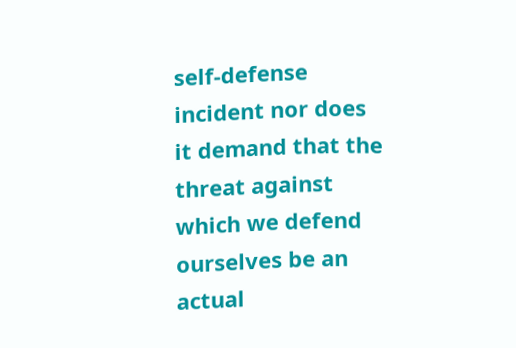self-defense incident nor does it demand that the threat against which we defend ourselves be an actual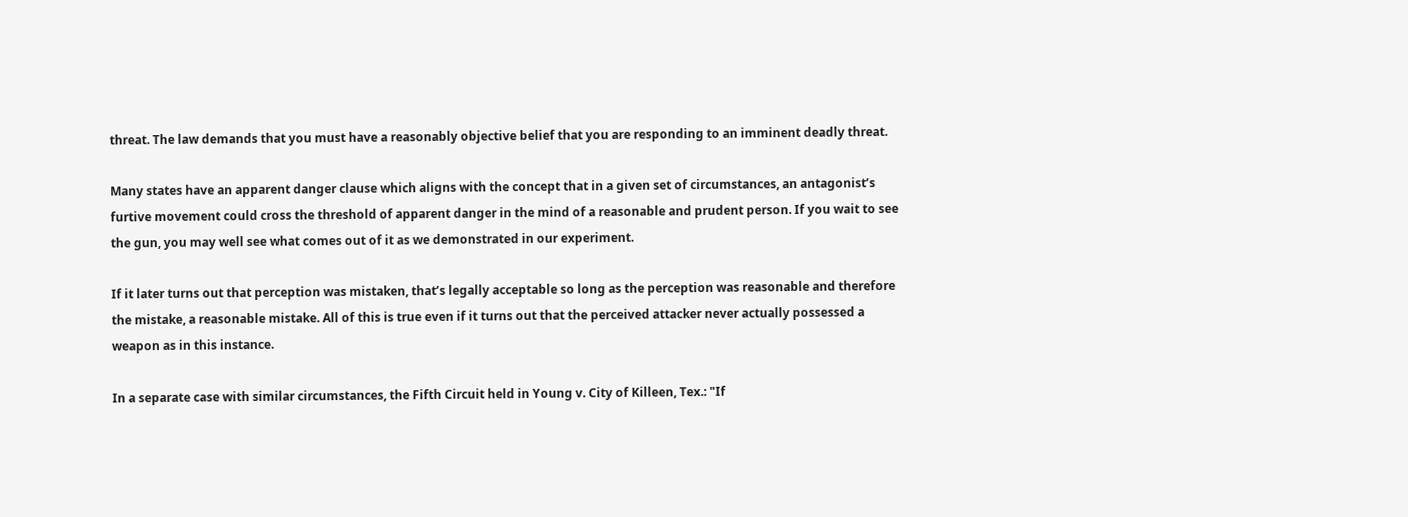threat. The law demands that you must have a reasonably objective belief that you are responding to an imminent deadly threat.

Many states have an apparent danger clause which aligns with the concept that in a given set of circumstances, an antagonist’s furtive movement could cross the threshold of apparent danger in the mind of a reasonable and prudent person. If you wait to see the gun, you may well see what comes out of it as we demonstrated in our experiment.

If it later turns out that perception was mistaken, that’s legally acceptable so long as the perception was reasonable and therefore the mistake, a reasonable mistake. All of this is true even if it turns out that the perceived attacker never actually possessed a weapon as in this instance.

In a separate case with similar circumstances, the Fifth Circuit held in Young v. City of Killeen, Tex.: "If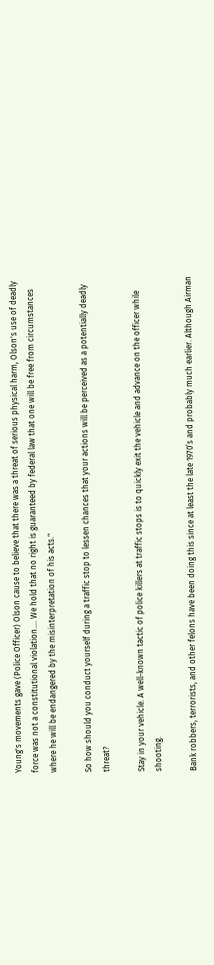Young's movements gave (Police Officer) Olson cause to believe that there was a threat of serious physical harm, Olson's use of deadly force was not a constitutional violation.... We hold that no right is guaranteed by federal law that one will be free from circumstances where he will be endangered by the misinterpretation of his acts."

So how should you conduct yourself during a traffic stop to lessen chances that your actions will be perceived as a potentially deadly threat?

Stay in your vehicle. A well-known tactic of police killers at traffic stops is to quickly exit the vehicle and advance on the officer while shooting.

Bank robbers, terrorists, and other felons have been doing this since at least the late 1970’s and probably much earlier. Although Airman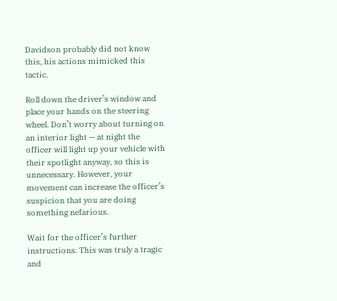Davidson probably did not know this, his actions mimicked this tactic.

Roll down the driver’s window and place your hands on the steering wheel. Don’t worry about turning on an interior light — at night the officer will light up your vehicle with their spotlight anyway, so this is unnecessary. However, your movement can increase the officer’s suspicion that you are doing something nefarious.

Wait for the officer’s further instructions. This was truly a tragic and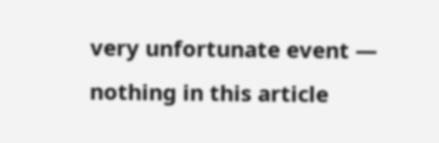very unfortunate event — nothing in this article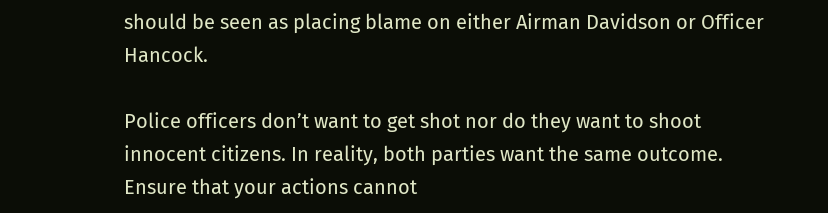should be seen as placing blame on either Airman Davidson or Officer Hancock.

Police officers don’t want to get shot nor do they want to shoot innocent citizens. In reality, both parties want the same outcome. Ensure that your actions cannot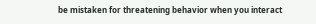be mistaken for threatening behavior when you interact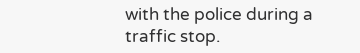with the police during a traffic stop.